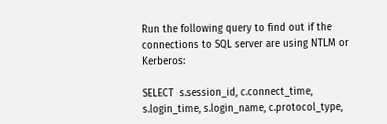Run the following query to find out if the connections to SQL server are using NTLM or Kerberos:

SELECT  s.session_id, c.connect_time, s.login_time, s.login_name, c.protocol_type,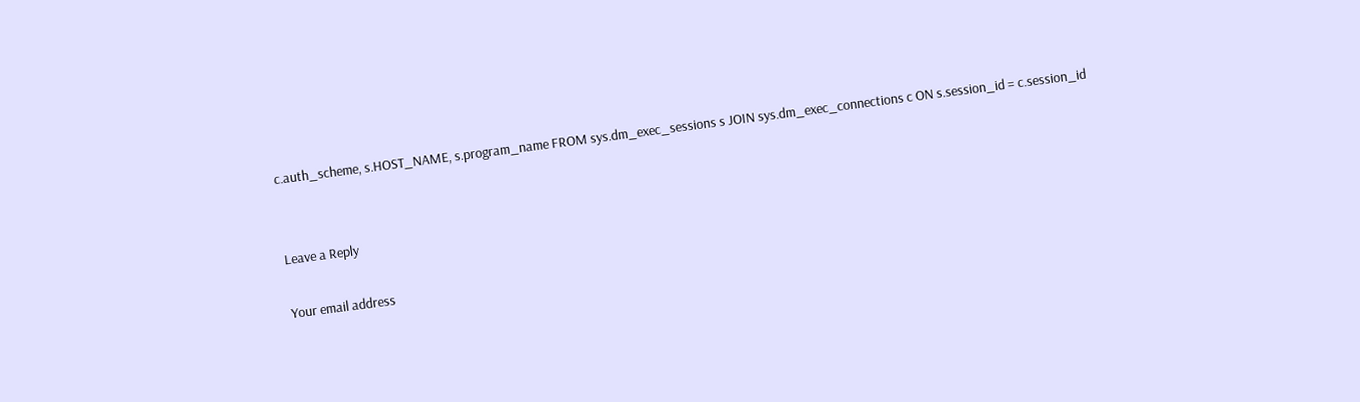c.auth_scheme, s.HOST_NAME, s.program_name FROM sys.dm_exec_sessions s JOIN sys.dm_exec_connections c ON s.session_id = c.session_id


Leave a Reply

Your email address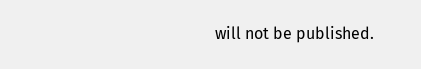will not be published.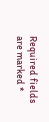Required fields are marked *